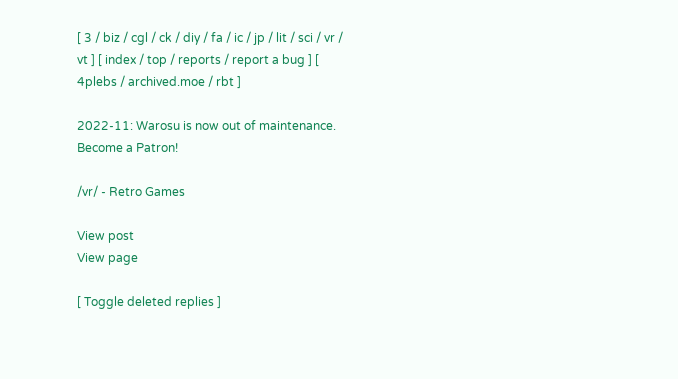[ 3 / biz / cgl / ck / diy / fa / ic / jp / lit / sci / vr / vt ] [ index / top / reports / report a bug ] [ 4plebs / archived.moe / rbt ]

2022-11: Warosu is now out of maintenance. Become a Patron!

/vr/ - Retro Games

View post
View page

[ Toggle deleted replies ]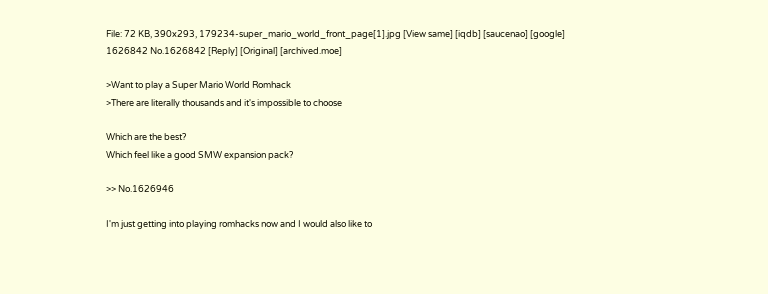File: 72 KB, 390x293, 179234-super_mario_world_front_page[1].jpg [View same] [iqdb] [saucenao] [google]
1626842 No.1626842 [Reply] [Original] [archived.moe]

>Want to play a Super Mario World Romhack
>There are literally thousands and it's impossible to choose

Which are the best?
Which feel like a good SMW expansion pack?

>> No.1626946

I'm just getting into playing romhacks now and I would also like to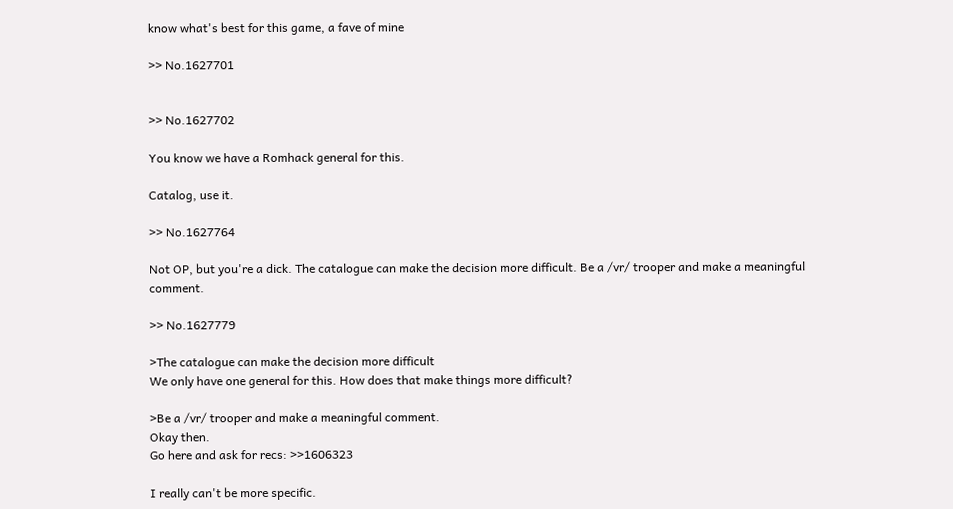know what's best for this game, a fave of mine

>> No.1627701


>> No.1627702

You know we have a Romhack general for this.

Catalog, use it.

>> No.1627764

Not OP, but you're a dick. The catalogue can make the decision more difficult. Be a /vr/ trooper and make a meaningful comment.

>> No.1627779

>The catalogue can make the decision more difficult
We only have one general for this. How does that make things more difficult?

>Be a /vr/ trooper and make a meaningful comment.
Okay then.
Go here and ask for recs: >>1606323

I really can't be more specific.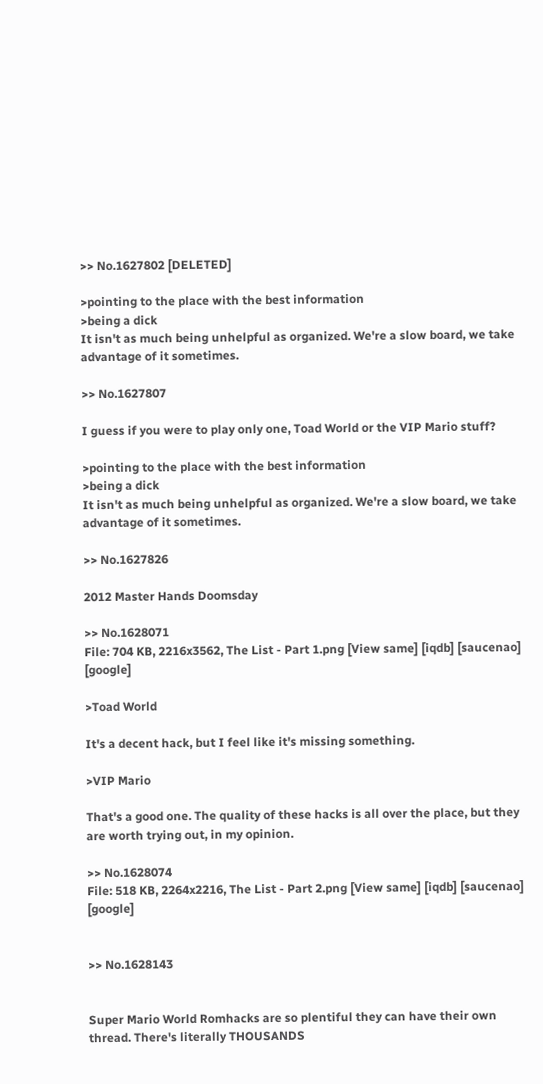>> No.1627802 [DELETED]

>pointing to the place with the best information
>being a dick
It isn't as much being unhelpful as organized. We're a slow board, we take advantage of it sometimes.

>> No.1627807

I guess if you were to play only one, Toad World or the VIP Mario stuff?

>pointing to the place with the best information
>being a dick
It isn't as much being unhelpful as organized. We're a slow board, we take advantage of it sometimes.

>> No.1627826

2012 Master Hands Doomsday

>> No.1628071
File: 704 KB, 2216x3562, The List - Part 1.png [View same] [iqdb] [saucenao] [google]

>Toad World

It's a decent hack, but I feel like it's missing something.

>VIP Mario

That's a good one. The quality of these hacks is all over the place, but they are worth trying out, in my opinion.

>> No.1628074
File: 518 KB, 2264x2216, The List - Part 2.png [View same] [iqdb] [saucenao] [google]


>> No.1628143


Super Mario World Romhacks are so plentiful they can have their own thread. There's literally THOUSANDS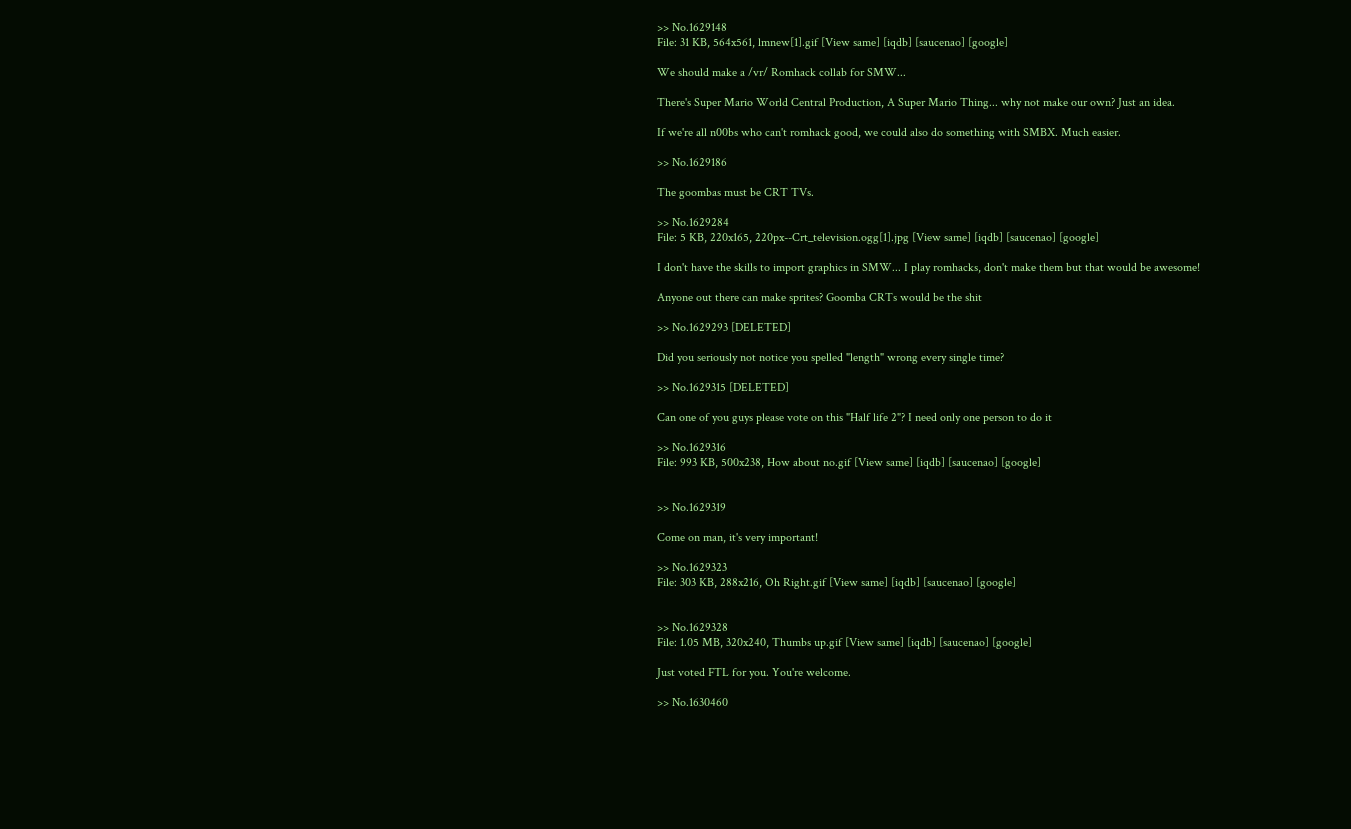>> No.1629148
File: 31 KB, 564x561, lmnew[1].gif [View same] [iqdb] [saucenao] [google]

We should make a /vr/ Romhack collab for SMW...

There's Super Mario World Central Production, A Super Mario Thing... why not make our own? Just an idea.

If we're all n00bs who can't romhack good, we could also do something with SMBX. Much easier.

>> No.1629186

The goombas must be CRT TVs.

>> No.1629284
File: 5 KB, 220x165, 220px--Crt_television.ogg[1].jpg [View same] [iqdb] [saucenao] [google]

I don't have the skills to import graphics in SMW... I play romhacks, don't make them but that would be awesome!

Anyone out there can make sprites? Goomba CRTs would be the shit

>> No.1629293 [DELETED]

Did you seriously not notice you spelled "length" wrong every single time?

>> No.1629315 [DELETED]

Can one of you guys please vote on this "Half life 2"? I need only one person to do it

>> No.1629316
File: 993 KB, 500x238, How about no.gif [View same] [iqdb] [saucenao] [google]


>> No.1629319

Come on man, it's very important!

>> No.1629323
File: 303 KB, 288x216, Oh Right.gif [View same] [iqdb] [saucenao] [google]


>> No.1629328
File: 1.05 MB, 320x240, Thumbs up.gif [View same] [iqdb] [saucenao] [google]

Just voted FTL for you. You're welcome.

>> No.1630460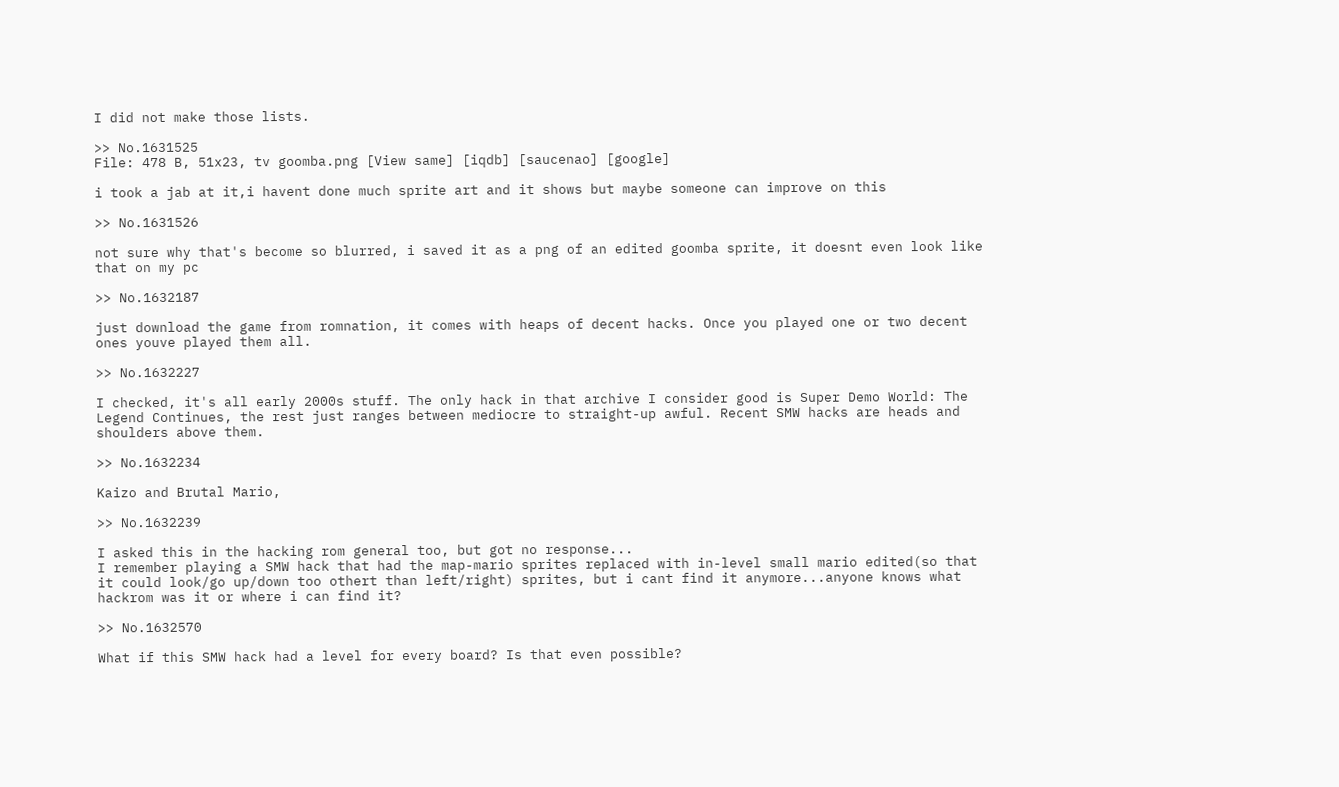I did not make those lists.

>> No.1631525
File: 478 B, 51x23, tv goomba.png [View same] [iqdb] [saucenao] [google]

i took a jab at it,i havent done much sprite art and it shows but maybe someone can improve on this

>> No.1631526

not sure why that's become so blurred, i saved it as a png of an edited goomba sprite, it doesnt even look like that on my pc

>> No.1632187

just download the game from romnation, it comes with heaps of decent hacks. Once you played one or two decent ones youve played them all.

>> No.1632227

I checked, it's all early 2000s stuff. The only hack in that archive I consider good is Super Demo World: The Legend Continues, the rest just ranges between mediocre to straight-up awful. Recent SMW hacks are heads and shoulders above them.

>> No.1632234

Kaizo and Brutal Mario,

>> No.1632239

I asked this in the hacking rom general too, but got no response...
I remember playing a SMW hack that had the map-mario sprites replaced with in-level small mario edited(so that it could look/go up/down too othert than left/right) sprites, but i cant find it anymore...anyone knows what hackrom was it or where i can find it?

>> No.1632570

What if this SMW hack had a level for every board? Is that even possible?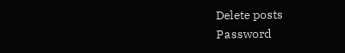Delete posts
Password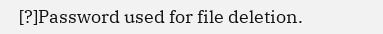[?]Password used for file deletion.